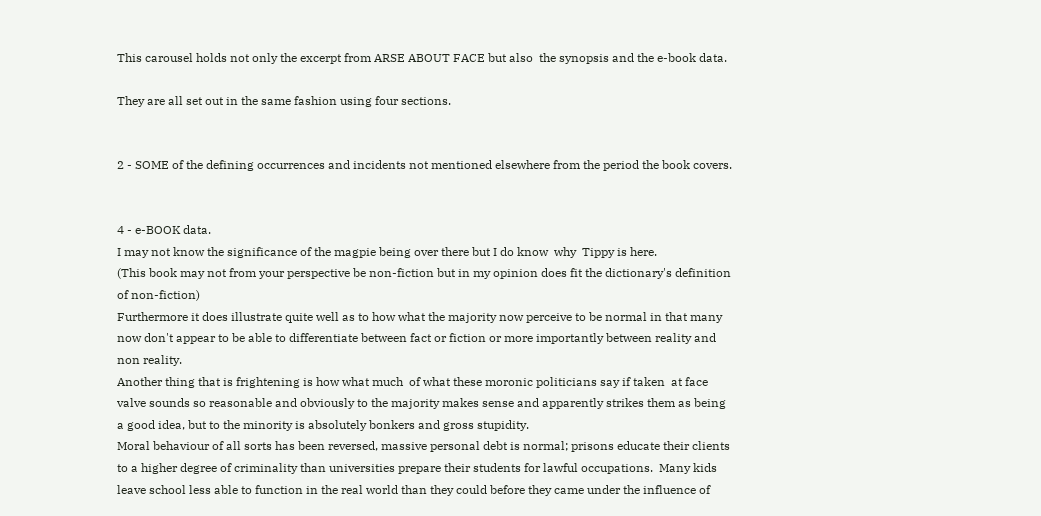This carousel holds not only the excerpt from ARSE ABOUT FACE but also  the synopsis and the e-book data.

They are all set out in the same fashion using four sections.


2 - SOME of the defining occurrences and incidents not mentioned elsewhere from the period the book covers.


4 - e-BOOK data.
I may not know the significance of the magpie being over there but I do know  why  Tippy is here.
(This book may not from your perspective be non-fiction but in my opinion does fit the dictionary's definition of non-fiction)
Furthermore it does illustrate quite well as to how what the majority now perceive to be normal in that many now don't appear to be able to differentiate between fact or fiction or more importantly between reality and non reality.
Another thing that is frightening is how what much  of what these moronic politicians say if taken  at face valve sounds so reasonable and obviously to the majority makes sense and apparently strikes them as being a good idea, but to the minority is absolutely bonkers and gross stupidity.
Moral behaviour of all sorts has been reversed, massive personal debt is normal; prisons educate their clients to a higher degree of criminality than universities prepare their students for lawful occupations.  Many kids leave school less able to function in the real world than they could before they came under the influence of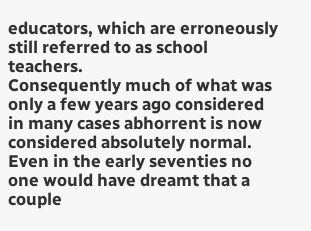educators, which are erroneously still referred to as school teachers.
Consequently much of what was only a few years ago considered in many cases abhorrent is now considered absolutely normal. Even in the early seventies no one would have dreamt that a couple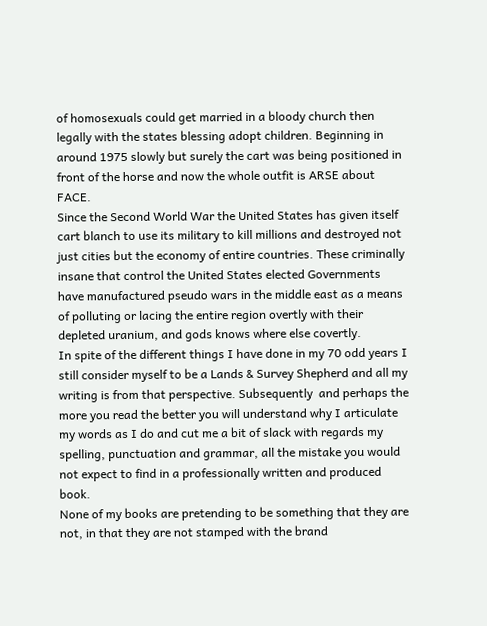of homosexuals could get married in a bloody church then legally with the states blessing adopt children. Beginning in around 1975 slowly but surely the cart was being positioned in front of the horse and now the whole outfit is ARSE about FACE.
Since the Second World War the United States has given itself cart blanch to use its military to kill millions and destroyed not just cities but the economy of entire countries. These criminally insane that control the United States elected Governments have manufactured pseudo wars in the middle east as a means of polluting or lacing the entire region overtly with their depleted uranium, and gods knows where else covertly.
In spite of the different things I have done in my 70 odd years I still consider myself to be a Lands & Survey Shepherd and all my writing is from that perspective. Subsequently  and perhaps the more you read the better you will understand why I articulate my words as I do and cut me a bit of slack with regards my spelling, punctuation and grammar, all the mistake you would not expect to find in a professionally written and produced book.
None of my books are pretending to be something that they are not, in that they are not stamped with the brand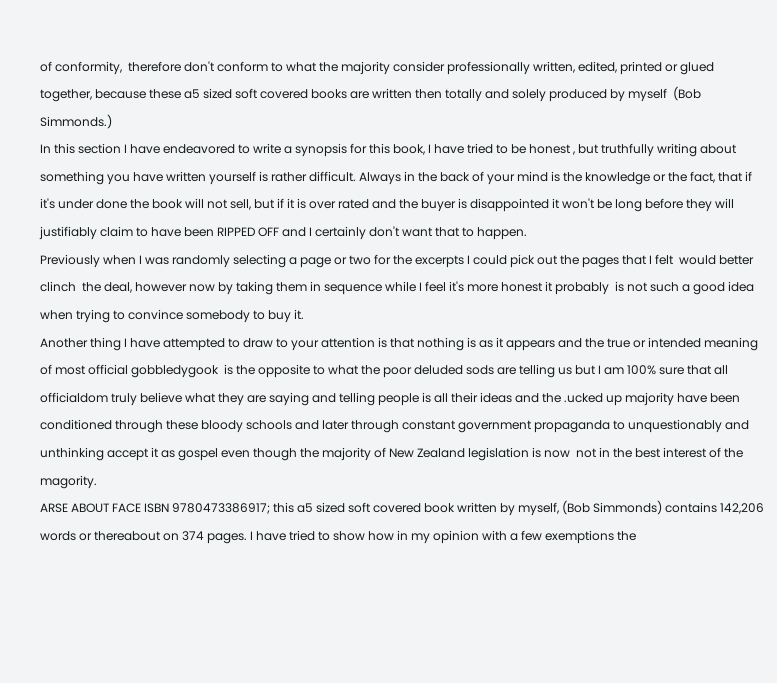of conformity,  therefore don't conform to what the majority consider professionally written, edited, printed or glued together, because these a5 sized soft covered books are written then totally and solely produced by myself  (Bob Simmonds.)
In this section I have endeavored to write a synopsis for this book, I have tried to be honest , but truthfully writing about something you have written yourself is rather difficult. Always in the back of your mind is the knowledge or the fact, that if  it's under done the book will not sell, but if it is over rated and the buyer is disappointed it won't be long before they will justifiably claim to have been RIPPED OFF and I certainly don't want that to happen.
Previously when I was randomly selecting a page or two for the excerpts I could pick out the pages that I felt  would better clinch  the deal, however now by taking them in sequence while I feel it's more honest it probably  is not such a good idea when trying to convince somebody to buy it.
Another thing I have attempted to draw to your attention is that nothing is as it appears and the true or intended meaning of most official gobbledygook  is the opposite to what the poor deluded sods are telling us but I am 100% sure that all officialdom truly believe what they are saying and telling people is all their ideas and the .ucked up majority have been conditioned through these bloody schools and later through constant government propaganda to unquestionably and unthinking accept it as gospel even though the majority of New Zealand legislation is now  not in the best interest of the magority.
ARSE ABOUT FACE ISBN 9780473386917; this a5 sized soft covered book written by myself, (Bob Simmonds) contains 142,206 words or thereabout on 374 pages. I have tried to show how in my opinion with a few exemptions the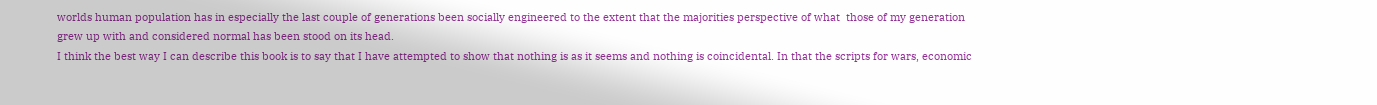worlds human population has in especially the last couple of generations been socially engineered to the extent that the majorities perspective of what  those of my generation grew up with and considered normal has been stood on its head.
I think the best way I can describe this book is to say that I have attempted to show that nothing is as it seems and nothing is coincidental. In that the scripts for wars, economic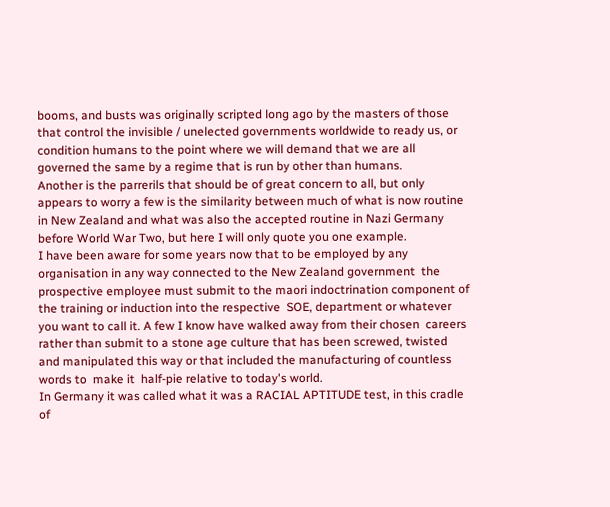booms, and busts was originally scripted long ago by the masters of those that control the invisible / unelected governments worldwide to ready us, or condition humans to the point where we will demand that we are all governed the same by a regime that is run by other than humans.
Another is the parrerils that should be of great concern to all, but only appears to worry a few is the similarity between much of what is now routine  in New Zealand and what was also the accepted routine in Nazi Germany before World War Two, but here I will only quote you one example.
I have been aware for some years now that to be employed by any organisation in any way connected to the New Zealand government  the prospective employee must submit to the maori indoctrination component of the training or induction into the respective  SOE, department or whatever you want to call it. A few I know have walked away from their chosen  careers rather than submit to a stone age culture that has been screwed, twisted and manipulated this way or that included the manufacturing of countless words to  make it  half-pie relative to today's world.
In Germany it was called what it was a RACIAL APTITUDE test, in this cradle of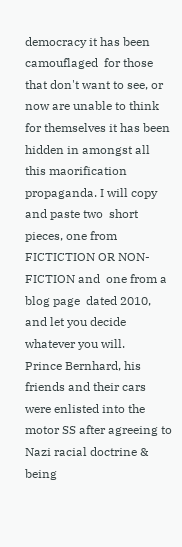democracy it has been camouflaged  for those that don't want to see, or now are unable to think for themselves it has been hidden in amongst all this maorification propaganda. I will copy and paste two  short pieces, one from FICTICTION OR NON-FICTION and  one from a blog page  dated 2010, and let you decide whatever you will.
Prince Bernhard, his friends and their cars were enlisted into the motor SS after agreeing to Nazi racial doctrine & being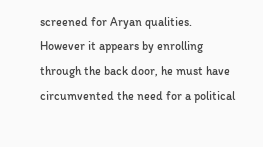screened for Aryan qualities. However it appears by enrolling through the back door, he must have circumvented the need for a political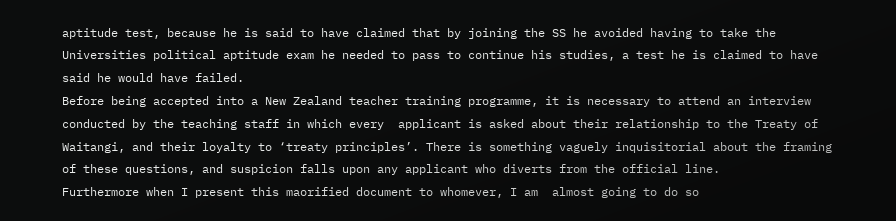aptitude test, because he is said to have claimed that by joining the SS he avoided having to take the Universities political aptitude exam he needed to pass to continue his studies, a test he is claimed to have said he would have failed.
Before being accepted into a New Zealand teacher training programme, it is necessary to attend an interview conducted by the teaching staff in which every  applicant is asked about their relationship to the Treaty of Waitangi, and their loyalty to ‘treaty principles’. There is something vaguely inquisitorial about the framing of these questions, and suspicion falls upon any applicant who diverts from the official line.
Furthermore when I present this maorified document to whomever, I am  almost going to do so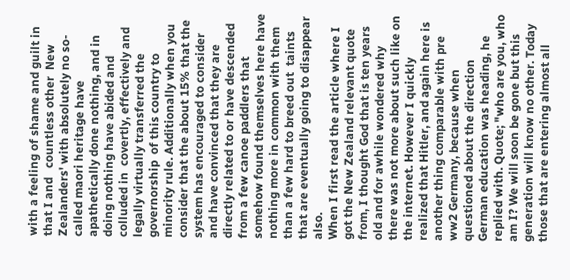with a feeling of shame and guilt in that I and   countless other  New Zealanders' with absolutely no so-called maori heritage have apathetically done nothing, and in doing nothing have abided and colluded in  covertly, effectively and legally virtually transferred the governorship  of this country to minority rule. Additionally when you consider that the about 15% that the system has encouraged to consider  and have convinced that they are directly related to or have descended from a few canoe paddlers that somehow found themselves here have nothing more in common with them than a few hard to breed out  taints that are eventually going to disappear also.
When I first read the article where I got the New Zealand relevant quote from, I thought God that is ten years old and for awhile wondered why there was not more about such like on the internet. However I quickly realized that Hitler, and again here is another thing comparable with pre ww2 Germany, because when questioned about the direction German education was heading, he replied with. Quote; "who are you, who am I? We will soon be gone but this generation will know no other. Today those that are entering almost all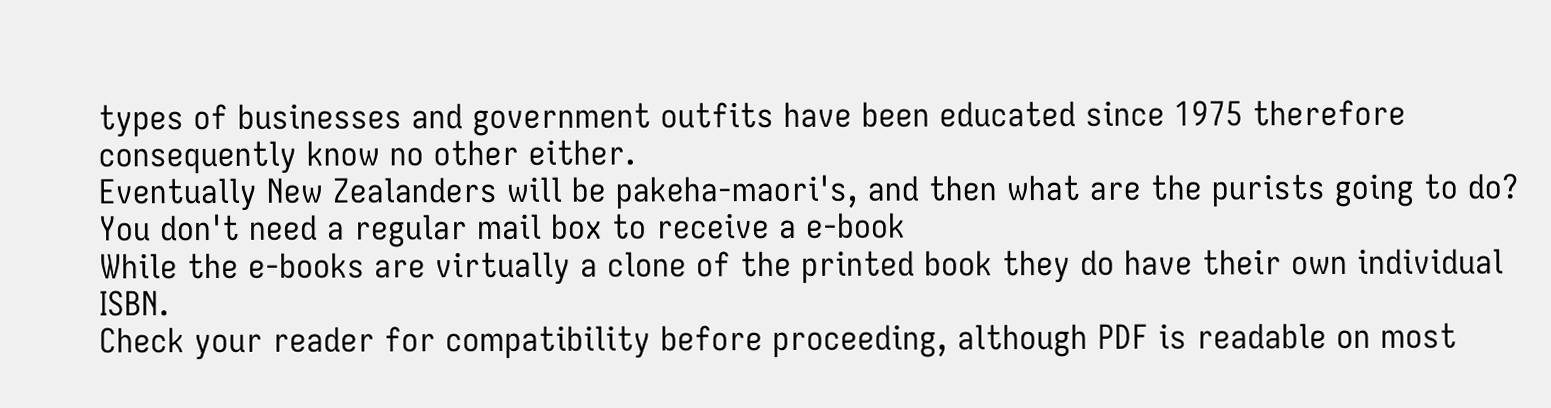types of businesses and government outfits have been educated since 1975 therefore consequently know no other either.
Eventually New Zealanders will be pakeha-maori's, and then what are the purists going to do?
You don't need a regular mail box to receive a e-book
While the e-books are virtually a clone of the printed book they do have their own individual ISBN.
Check your reader for compatibility before proceeding, although PDF is readable on most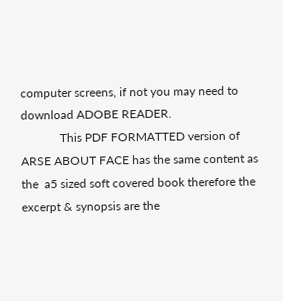computer screens, if not you may need to download ADOBE READER.
             This PDF FORMATTED version of ARSE ABOUT FACE has the same content as the  a5 sized soft covered book therefore the excerpt & synopsis are the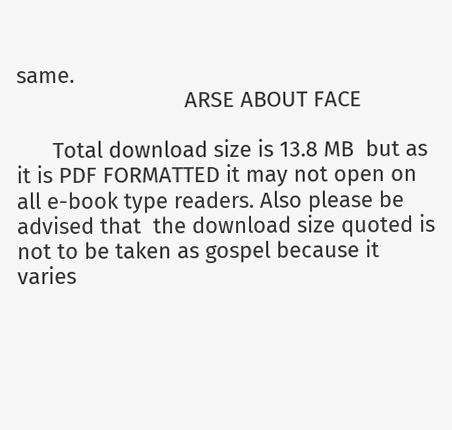same.
                            ARSE ABOUT FACE

      Total download size is 13.8 MB  but as it is PDF FORMATTED it may not open on all e-book type readers. Also please be advised that  the download size quoted is not to be taken as gospel because it varies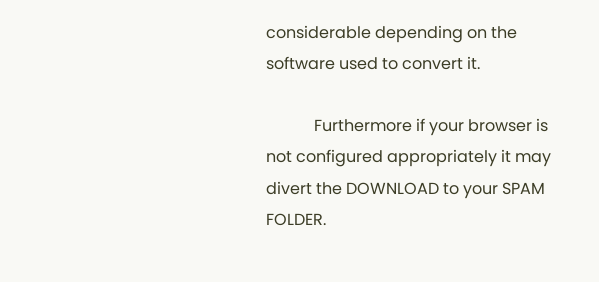considerable depending on the software used to convert it.

            Furthermore if your browser is not configured appropriately it may divert the DOWNLOAD to your SPAM FOLDER.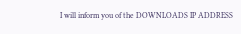I will inform you of the DOWNLOADS IP ADDRESS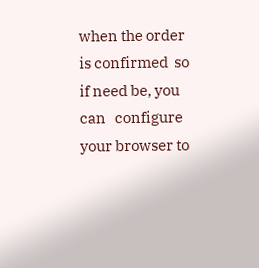when the order is confirmed  so if need be, you can   configure  your browser to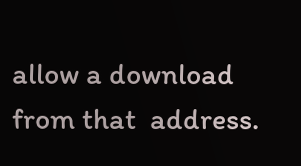allow a download from that  address.